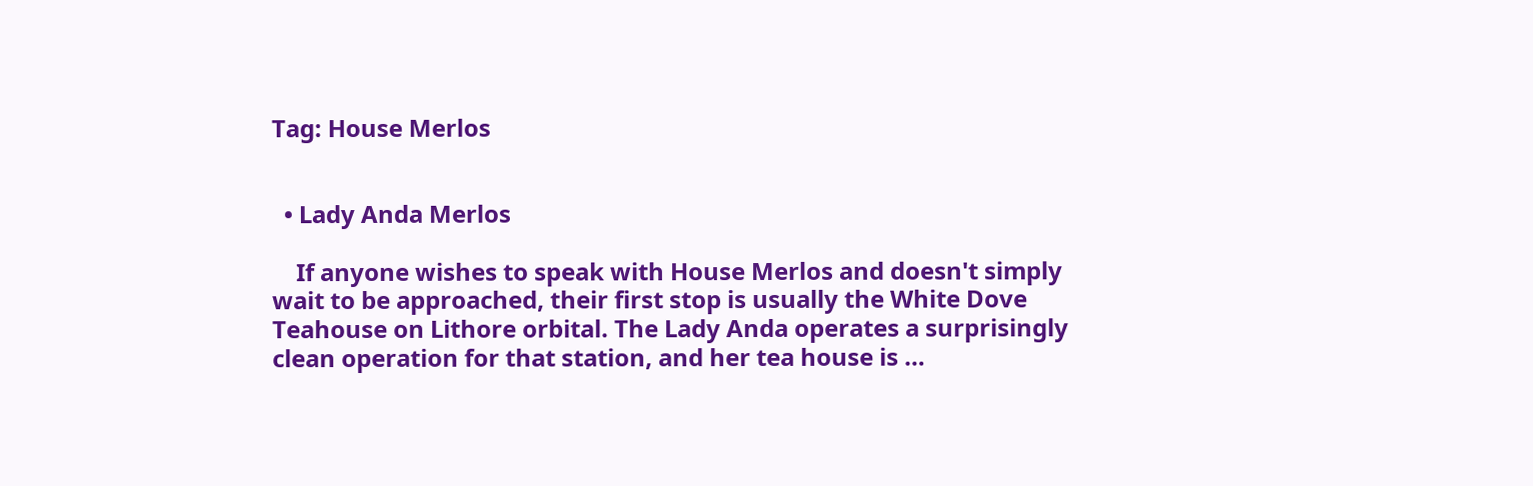Tag: House Merlos


  • Lady Anda Merlos

    If anyone wishes to speak with House Merlos and doesn't simply wait to be approached, their first stop is usually the White Dove Teahouse on Lithore orbital. The Lady Anda operates a surprisingly clean operation for that station, and her tea house is …